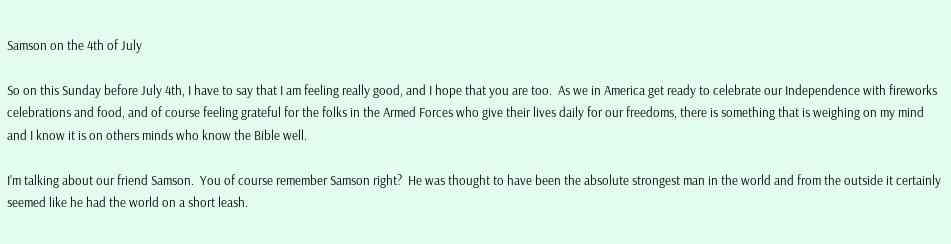Samson on the 4th of July

So on this Sunday before July 4th, I have to say that I am feeling really good, and I hope that you are too.  As we in America get ready to celebrate our Independence with fireworks celebrations and food, and of course feeling grateful for the folks in the Armed Forces who give their lives daily for our freedoms, there is something that is weighing on my mind and I know it is on others minds who know the Bible well.

I’m talking about our friend Samson.  You of course remember Samson right?  He was thought to have been the absolute strongest man in the world and from the outside it certainly seemed like he had the world on a short leash.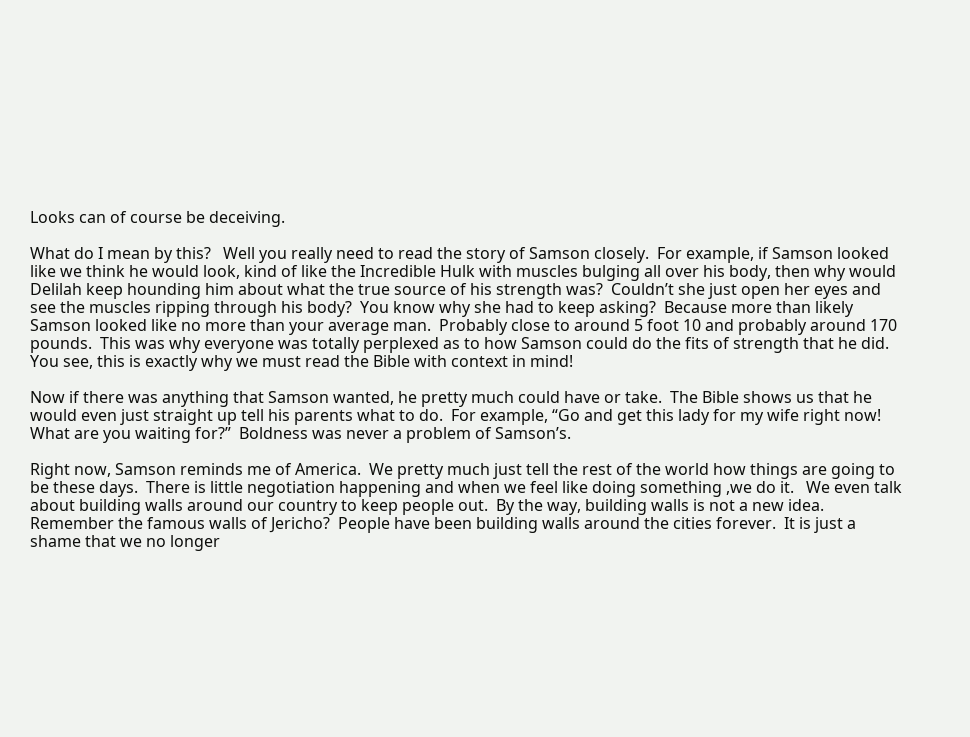Looks can of course be deceiving.

What do I mean by this?   Well you really need to read the story of Samson closely.  For example, if Samson looked like we think he would look, kind of like the Incredible Hulk with muscles bulging all over his body, then why would Delilah keep hounding him about what the true source of his strength was?  Couldn’t she just open her eyes and see the muscles ripping through his body?  You know why she had to keep asking?  Because more than likely Samson looked like no more than your average man.  Probably close to around 5 foot 10 and probably around 170 pounds.  This was why everyone was totally perplexed as to how Samson could do the fits of strength that he did.  You see, this is exactly why we must read the Bible with context in mind!

Now if there was anything that Samson wanted, he pretty much could have or take.  The Bible shows us that he would even just straight up tell his parents what to do.  For example, “Go and get this lady for my wife right now!  What are you waiting for?”  Boldness was never a problem of Samson’s.

Right now, Samson reminds me of America.  We pretty much just tell the rest of the world how things are going to be these days.  There is little negotiation happening and when we feel like doing something ,we do it.   We even talk about building walls around our country to keep people out.  By the way, building walls is not a new idea.  Remember the famous walls of Jericho?  People have been building walls around the cities forever.  It is just a shame that we no longer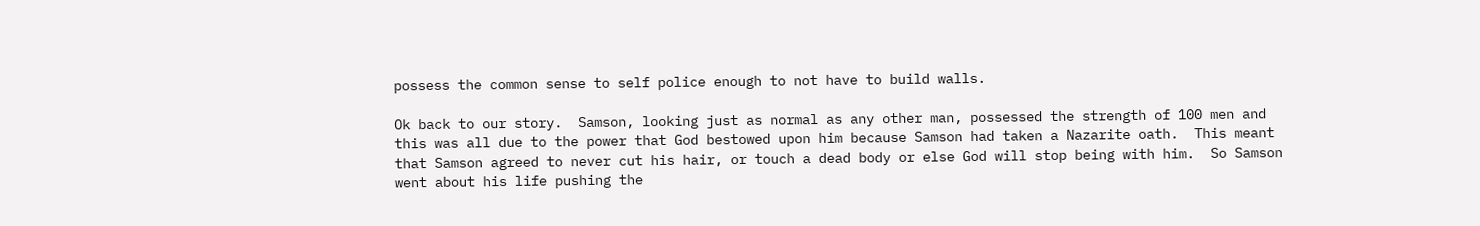possess the common sense to self police enough to not have to build walls.

Ok back to our story.  Samson, looking just as normal as any other man, possessed the strength of 100 men and this was all due to the power that God bestowed upon him because Samson had taken a Nazarite oath.  This meant that Samson agreed to never cut his hair, or touch a dead body or else God will stop being with him.  So Samson went about his life pushing the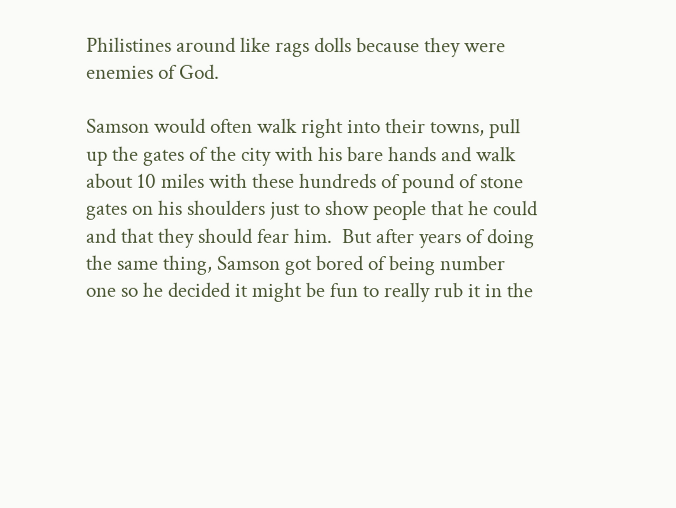Philistines around like rags dolls because they were enemies of God.

Samson would often walk right into their towns, pull up the gates of the city with his bare hands and walk about 10 miles with these hundreds of pound of stone gates on his shoulders just to show people that he could and that they should fear him.  But after years of doing the same thing, Samson got bored of being number one so he decided it might be fun to really rub it in the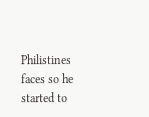Philistines faces so he started to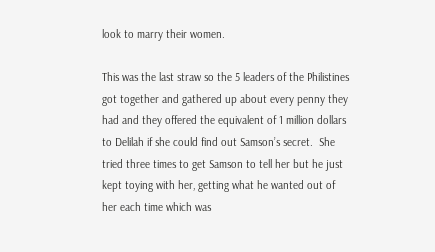look to marry their women.

This was the last straw so the 5 leaders of the Philistines got together and gathered up about every penny they had and they offered the equivalent of 1 million dollars to Delilah if she could find out Samson’s secret.  She tried three times to get Samson to tell her but he just kept toying with her, getting what he wanted out of her each time which was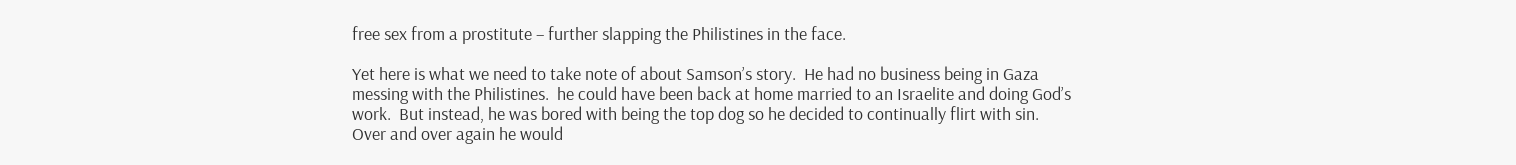free sex from a prostitute – further slapping the Philistines in the face.

Yet here is what we need to take note of about Samson’s story.  He had no business being in Gaza messing with the Philistines.  he could have been back at home married to an Israelite and doing God’s work.  But instead, he was bored with being the top dog so he decided to continually flirt with sin.  Over and over again he would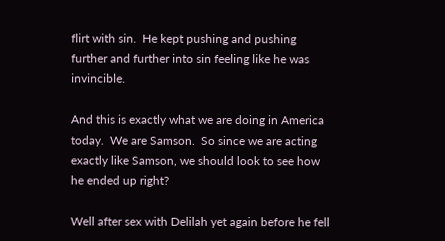flirt with sin.  He kept pushing and pushing further and further into sin feeling like he was invincible.

And this is exactly what we are doing in America today.  We are Samson.  So since we are acting exactly like Samson, we should look to see how he ended up right?

Well after sex with Delilah yet again before he fell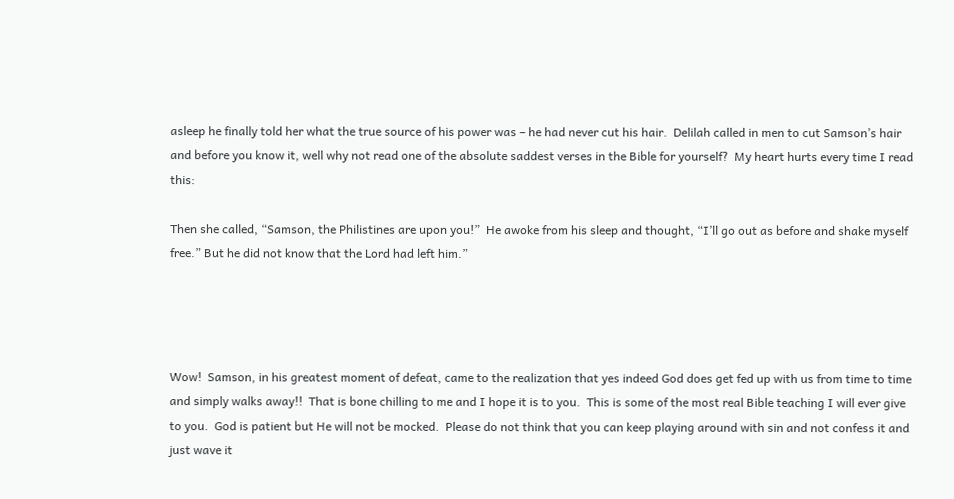asleep he finally told her what the true source of his power was – he had never cut his hair.  Delilah called in men to cut Samson’s hair and before you know it, well why not read one of the absolute saddest verses in the Bible for yourself?  My heart hurts every time I read this:

Then she called, “Samson, the Philistines are upon you!”  He awoke from his sleep and thought, “I’ll go out as before and shake myself free.” But he did not know that the Lord had left him.”




Wow!  Samson, in his greatest moment of defeat, came to the realization that yes indeed God does get fed up with us from time to time and simply walks away!!  That is bone chilling to me and I hope it is to you.  This is some of the most real Bible teaching I will ever give to you.  God is patient but He will not be mocked.  Please do not think that you can keep playing around with sin and not confess it and just wave it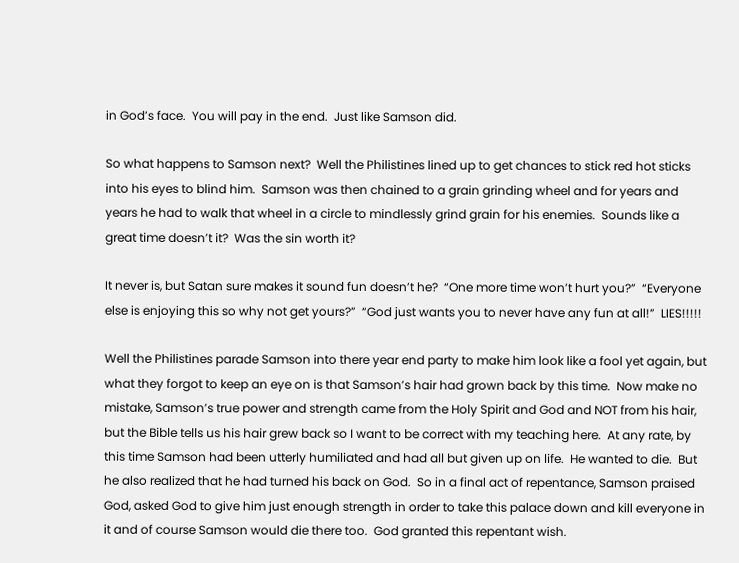in God’s face.  You will pay in the end.  Just like Samson did.

So what happens to Samson next?  Well the Philistines lined up to get chances to stick red hot sticks into his eyes to blind him.  Samson was then chained to a grain grinding wheel and for years and years he had to walk that wheel in a circle to mindlessly grind grain for his enemies.  Sounds like a great time doesn’t it?  Was the sin worth it?

It never is, but Satan sure makes it sound fun doesn’t he?  “One more time won’t hurt you?”  “Everyone else is enjoying this so why not get yours?”  “God just wants you to never have any fun at all!”  LIES!!!!!

Well the Philistines parade Samson into there year end party to make him look like a fool yet again, but what they forgot to keep an eye on is that Samson’s hair had grown back by this time.  Now make no mistake, Samson’s true power and strength came from the Holy Spirit and God and NOT from his hair, but the Bible tells us his hair grew back so I want to be correct with my teaching here.  At any rate, by this time Samson had been utterly humiliated and had all but given up on life.  He wanted to die.  But he also realized that he had turned his back on God.  So in a final act of repentance, Samson praised God, asked God to give him just enough strength in order to take this palace down and kill everyone in it and of course Samson would die there too.  God granted this repentant wish.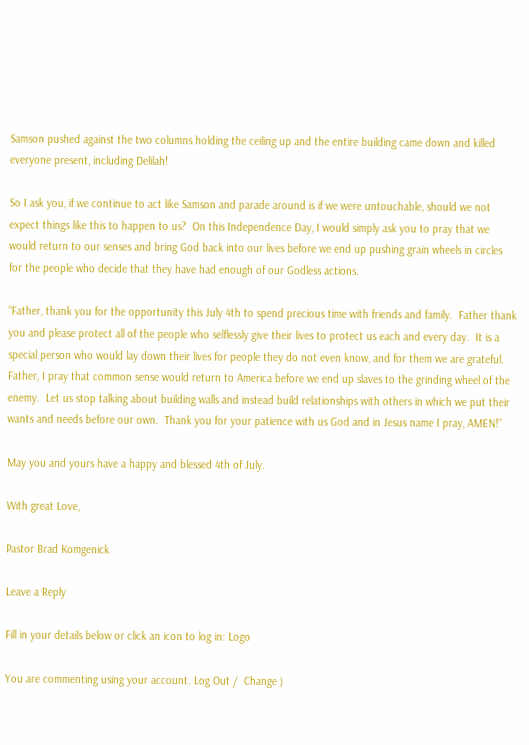Samson pushed against the two columns holding the ceiling up and the entire building came down and killed everyone present, including Delilah!

So I ask you, if we continue to act like Samson and parade around is if we were untouchable, should we not expect things like this to happen to us?  On this Independence Day, I would simply ask you to pray that we would return to our senses and bring God back into our lives before we end up pushing grain wheels in circles for the people who decide that they have had enough of our Godless actions.

“Father, thank you for the opportunity this July 4th to spend precious time with friends and family.  Father thank you and please protect all of the people who selflessly give their lives to protect us each and every day.  It is a special person who would lay down their lives for people they do not even know, and for them we are grateful.  Father, I pray that common sense would return to America before we end up slaves to the grinding wheel of the enemy.  Let us stop talking about building walls and instead build relationships with others in which we put their wants and needs before our own.  Thank you for your patience with us God and in Jesus name I pray, AMEN!”

May you and yours have a happy and blessed 4th of July.

With great Love,

Pastor Brad Komgenick

Leave a Reply

Fill in your details below or click an icon to log in: Logo

You are commenting using your account. Log Out /  Change )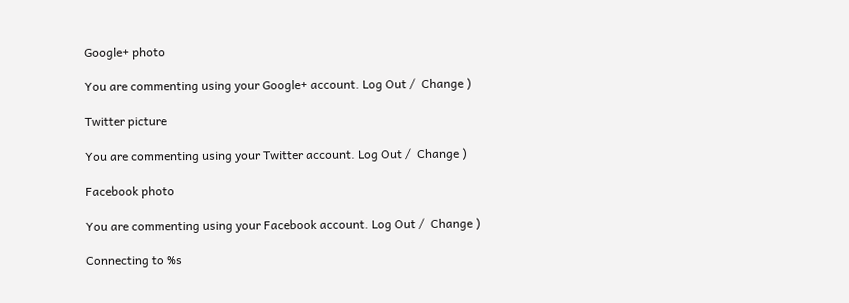Google+ photo

You are commenting using your Google+ account. Log Out /  Change )

Twitter picture

You are commenting using your Twitter account. Log Out /  Change )

Facebook photo

You are commenting using your Facebook account. Log Out /  Change )

Connecting to %s